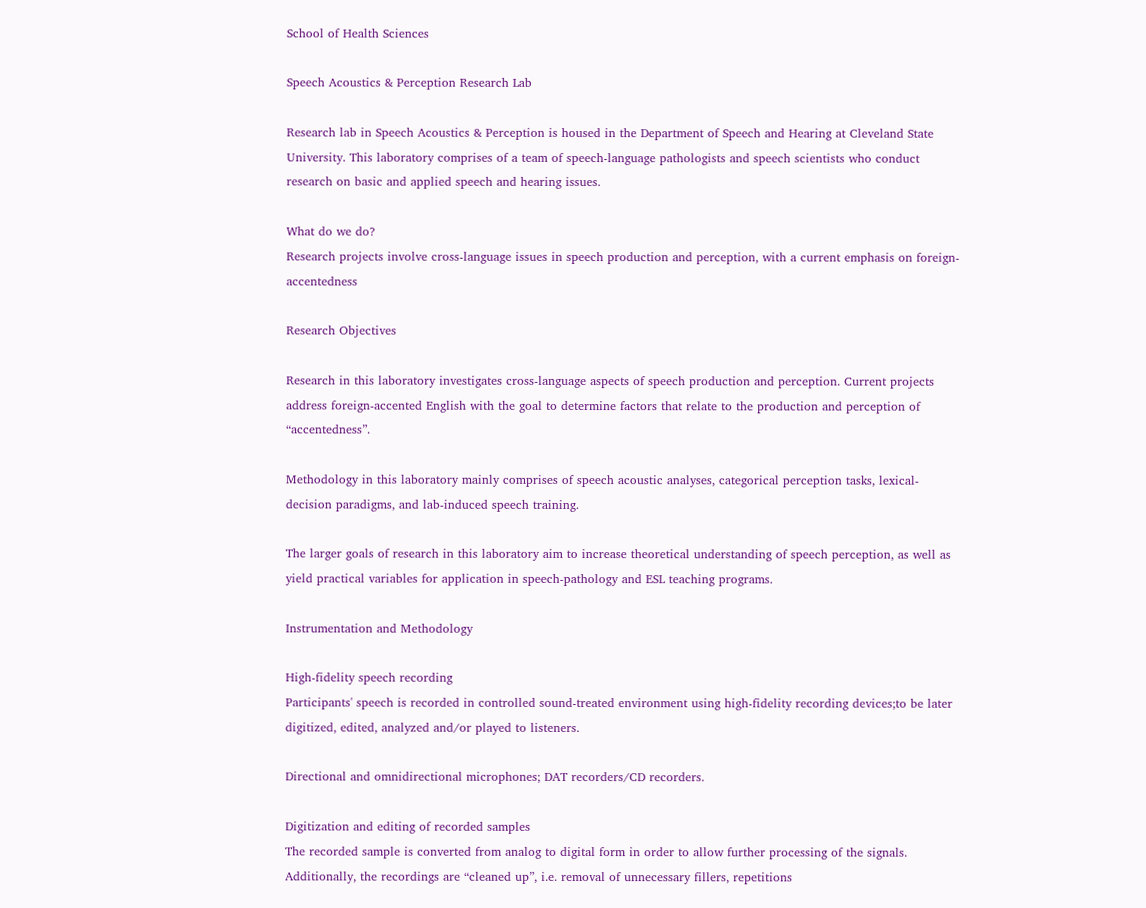School of Health Sciences

Speech Acoustics & Perception Research Lab

Research lab in Speech Acoustics & Perception is housed in the Department of Speech and Hearing at Cleveland State University. This laboratory comprises of a team of speech-language pathologists and speech scientists who conduct research on basic and applied speech and hearing issues.

What do we do?
Research projects involve cross-language issues in speech production and perception, with a current emphasis on foreign-accentedness

Research Objectives

Research in this laboratory investigates cross-language aspects of speech production and perception. Current projects address foreign-accented English with the goal to determine factors that relate to the production and perception of “accentedness”.

Methodology in this laboratory mainly comprises of speech acoustic analyses, categorical perception tasks, lexical-decision paradigms, and lab-induced speech training.

The larger goals of research in this laboratory aim to increase theoretical understanding of speech perception, as well as yield practical variables for application in speech-pathology and ESL teaching programs.

Instrumentation and Methodology

High-fidelity speech recording
Participants' speech is recorded in controlled sound-treated environment using high-fidelity recording devices;to be later digitized, edited, analyzed and/or played to listeners.

Directional and omnidirectional microphones; DAT recorders/CD recorders.

Digitization and editing of recorded samples
The recorded sample is converted from analog to digital form in order to allow further processing of the signals. Additionally, the recordings are “cleaned up”, i.e. removal of unnecessary fillers, repetitions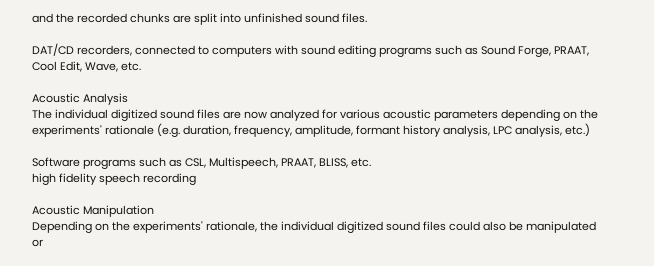and the recorded chunks are split into unfinished sound files.

DAT/CD recorders, connected to computers with sound editing programs such as Sound Forge, PRAAT, Cool Edit, Wave, etc.

Acoustic Analysis
The individual digitized sound files are now analyzed for various acoustic parameters depending on the experiments' rationale (e.g. duration, frequency, amplitude, formant history analysis, LPC analysis, etc.)

Software programs such as CSL, Multispeech, PRAAT, BLISS, etc.
high fidelity speech recording

Acoustic Manipulation
Depending on the experiments' rationale, the individual digitized sound files could also be manipulated or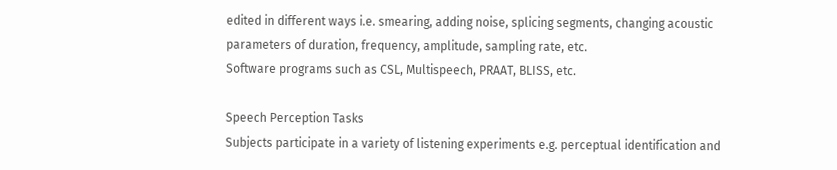edited in different ways i.e. smearing, adding noise, splicing segments, changing acoustic parameters of duration, frequency, amplitude, sampling rate, etc.
Software programs such as CSL, Multispeech, PRAAT, BLISS, etc.

Speech Perception Tasks
Subjects participate in a variety of listening experiments e.g. perceptual identification and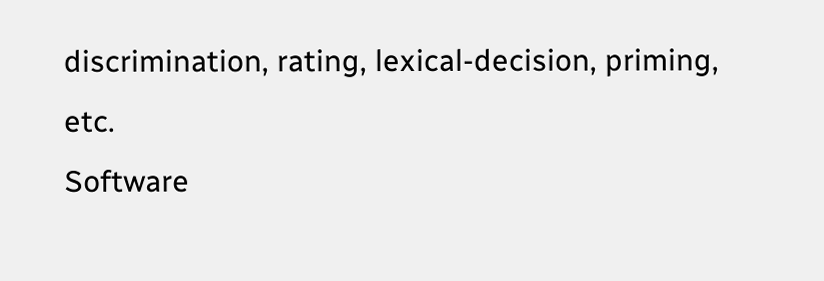discrimination, rating, lexical-decision, priming, etc.
Software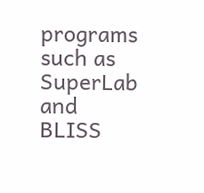programs such as SuperLab and BLISS